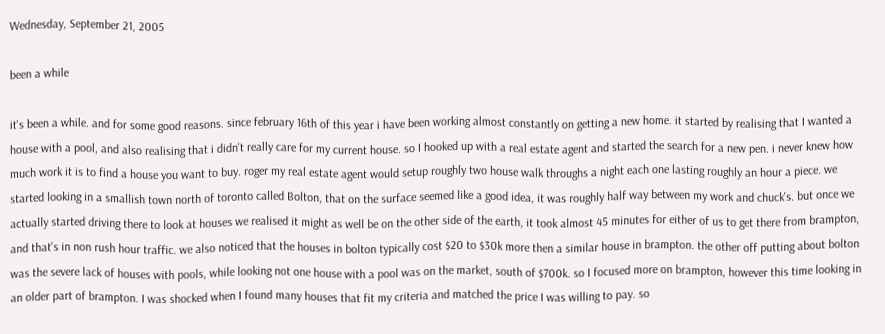Wednesday, September 21, 2005

been a while

it's been a while. and for some good reasons. since february 16th of this year i have been working almost constantly on getting a new home. it started by realising that I wanted a house with a pool, and also realising that i didn't really care for my current house. so I hooked up with a real estate agent and started the search for a new pen. i never knew how much work it is to find a house you want to buy. roger my real estate agent would setup roughly two house walk throughs a night each one lasting roughly an hour a piece. we started looking in a smallish town north of toronto called Bolton, that on the surface seemed like a good idea, it was roughly half way between my work and chuck's. but once we actually started driving there to look at houses we realised it might as well be on the other side of the earth, it took almost 45 minutes for either of us to get there from brampton, and that's in non rush hour traffic. we also noticed that the houses in bolton typically cost $20 to $30k more then a similar house in brampton. the other off putting about bolton was the severe lack of houses with pools, while looking not one house with a pool was on the market, south of $700k. so I focused more on brampton, however this time looking in an older part of brampton. I was shocked when I found many houses that fit my criteria and matched the price I was willing to pay. so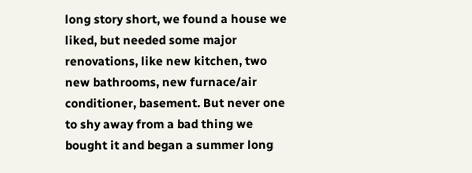long story short, we found a house we liked, but needed some major renovations, like new kitchen, two new bathrooms, new furnace/air conditioner, basement. But never one to shy away from a bad thing we bought it and began a summer long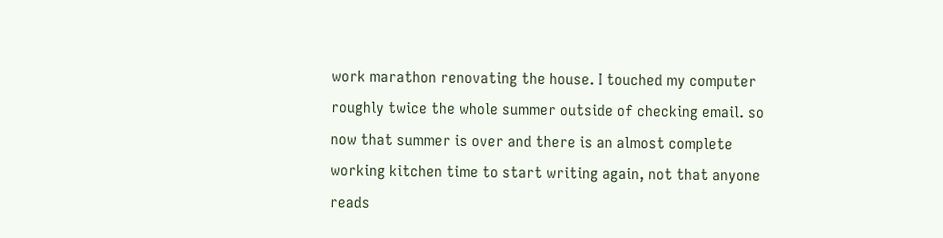work marathon renovating the house. I touched my computer roughly twice the whole summer outside of checking email. so now that summer is over and there is an almost complete working kitchen time to start writing again, not that anyone reads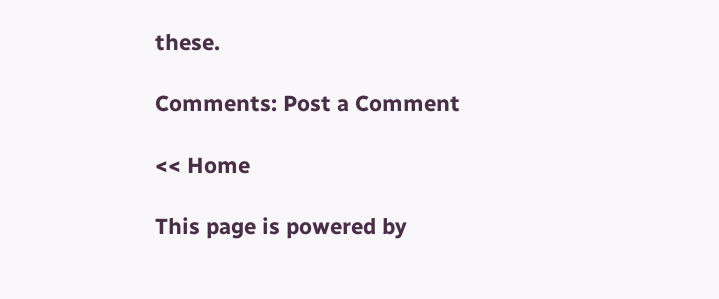these.

Comments: Post a Comment

<< Home

This page is powered by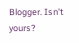Blogger. Isn't yours?